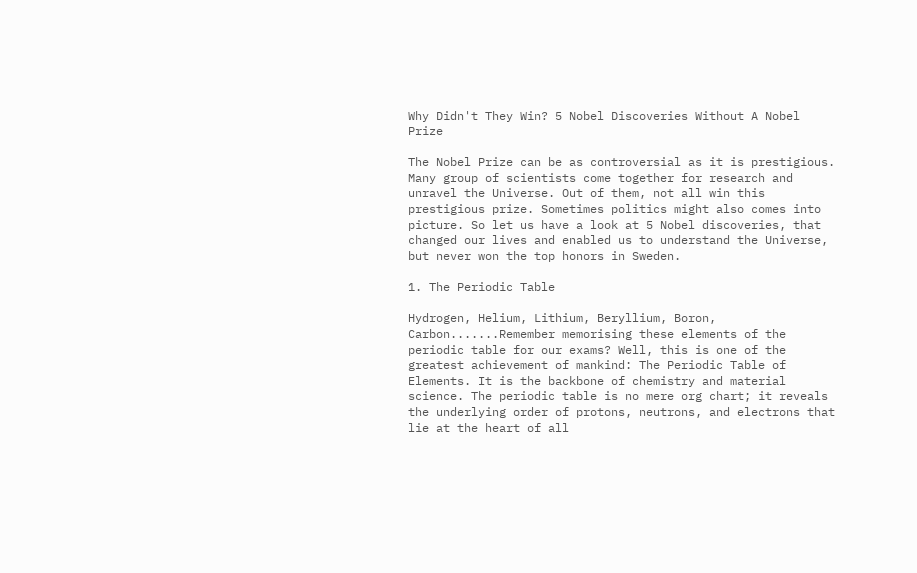Why Didn't They Win? 5 Nobel Discoveries Without A Nobel Prize

The Nobel Prize can be as controversial as it is prestigious. Many group of scientists come together for research and unravel the Universe. Out of them, not all win this prestigious prize. Sometimes politics might also comes into picture. So let us have a look at 5 Nobel discoveries, that changed our lives and enabled us to understand the Universe, but never won the top honors in Sweden.

1. The Periodic Table

Hydrogen, Helium, Lithium, Beryllium, Boron, Carbon.......Remember memorising these elements of the periodic table for our exams? Well, this is one of the greatest achievement of mankind: The Periodic Table of Elements. It is the backbone of chemistry and material science. The periodic table is no mere org chart; it reveals the underlying order of protons, neutrons, and electrons that lie at the heart of all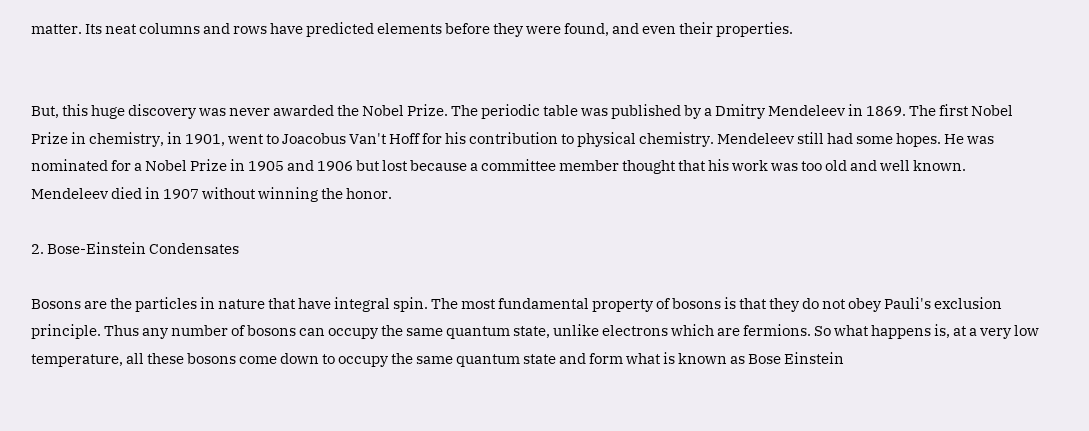matter. Its neat columns and rows have predicted elements before they were found, and even their properties.


But, this huge discovery was never awarded the Nobel Prize. The periodic table was published by a Dmitry Mendeleev in 1869. The first Nobel Prize in chemistry, in 1901, went to Joacobus Van't Hoff for his contribution to physical chemistry. Mendeleev still had some hopes. He was nominated for a Nobel Prize in 1905 and 1906 but lost because a committee member thought that his work was too old and well known. Mendeleev died in 1907 without winning the honor.

2. Bose-Einstein Condensates

Bosons are the particles in nature that have integral spin. The most fundamental property of bosons is that they do not obey Pauli's exclusion principle. Thus any number of bosons can occupy the same quantum state, unlike electrons which are fermions. So what happens is, at a very low temperature, all these bosons come down to occupy the same quantum state and form what is known as Bose Einstein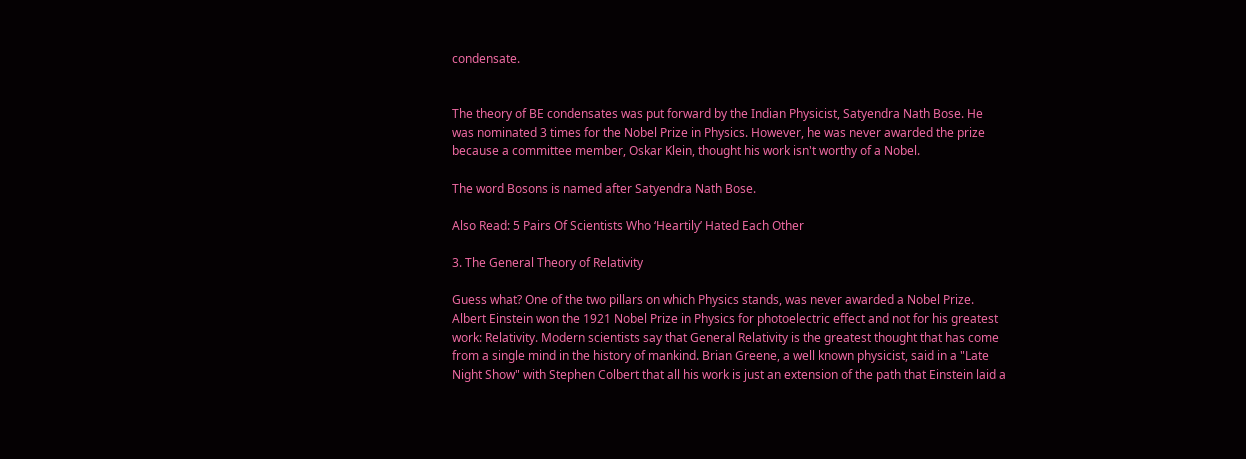condensate.


The theory of BE condensates was put forward by the Indian Physicist, Satyendra Nath Bose. He was nominated 3 times for the Nobel Prize in Physics. However, he was never awarded the prize because a committee member, Oskar Klein, thought his work isn't worthy of a Nobel.

The word Bosons is named after Satyendra Nath Bose.

Also Read: 5 Pairs Of Scientists Who ‘Heartily’ Hated Each Other

3. The General Theory of Relativity

Guess what? One of the two pillars on which Physics stands, was never awarded a Nobel Prize. Albert Einstein won the 1921 Nobel Prize in Physics for photoelectric effect and not for his greatest work: Relativity. Modern scientists say that General Relativity is the greatest thought that has come from a single mind in the history of mankind. Brian Greene, a well known physicist, said in a "Late Night Show" with Stephen Colbert that all his work is just an extension of the path that Einstein laid a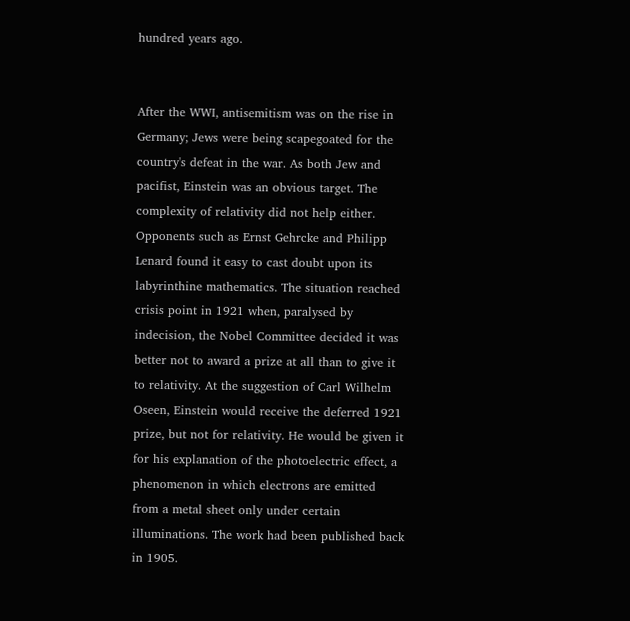hundred years ago.


After the WWI, antisemitism was on the rise in Germany; Jews were being scapegoated for the country's defeat in the war. As both Jew and pacifist, Einstein was an obvious target. The complexity of relativity did not help either. Opponents such as Ernst Gehrcke and Philipp Lenard found it easy to cast doubt upon its labyrinthine mathematics. The situation reached crisis point in 1921 when, paralysed by indecision, the Nobel Committee decided it was better not to award a prize at all than to give it to relativity. At the suggestion of Carl Wilhelm Oseen, Einstein would receive the deferred 1921 prize, but not for relativity. He would be given it for his explanation of the photoelectric effect, a phenomenon in which electrons are emitted from a metal sheet only under certain illuminations. The work had been published back in 1905.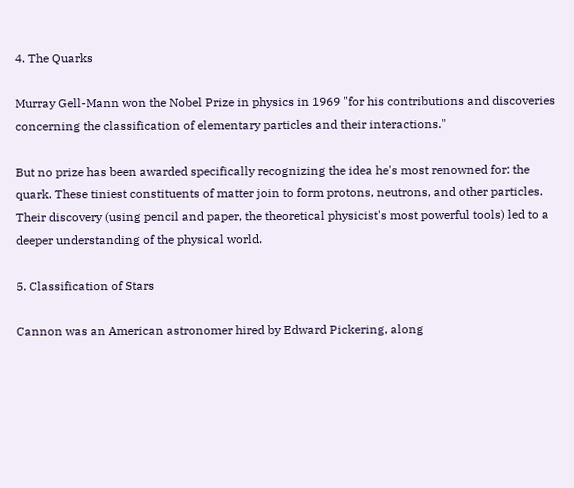4. The Quarks

Murray Gell-Mann won the Nobel Prize in physics in 1969 "for his contributions and discoveries concerning the classification of elementary particles and their interactions."

But no prize has been awarded specifically recognizing the idea he's most renowned for: the quark. These tiniest constituents of matter join to form protons, neutrons, and other particles. Their discovery (using pencil and paper, the theoretical physicist's most powerful tools) led to a deeper understanding of the physical world.

5. Classification of Stars

Cannon was an American astronomer hired by Edward Pickering, along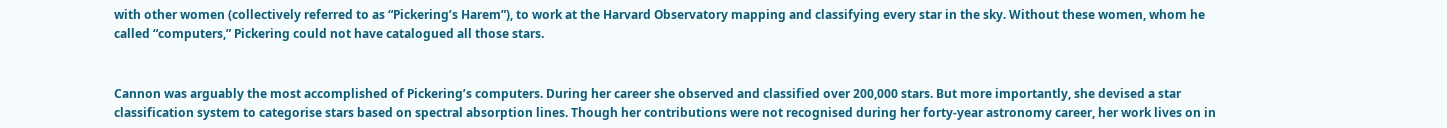with other women (collectively referred to as “Pickering’s Harem”), to work at the Harvard Observatory mapping and classifying every star in the sky. Without these women, whom he called “computers,” Pickering could not have catalogued all those stars.


Cannon was arguably the most accomplished of Pickering’s computers. During her career she observed and classified over 200,000 stars. But more importantly, she devised a star classification system to categorise stars based on spectral absorption lines. Though her contributions were not recognised during her forty-year astronomy career, her work lives on in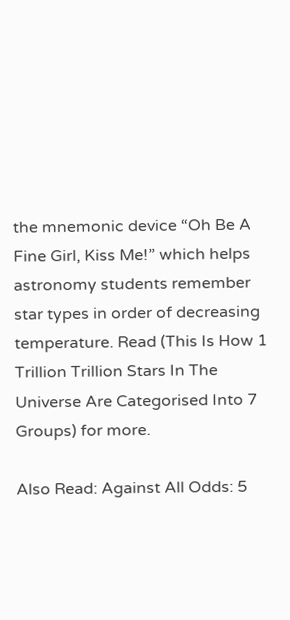the mnemonic device “Oh Be A Fine Girl, Kiss Me!” which helps astronomy students remember star types in order of decreasing temperature. Read (This Is How 1 Trillion Trillion Stars In The Universe Are Categorised Into 7 Groups) for more.

Also Read: Against All Odds: 5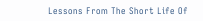Lessons From The Short Life Of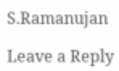S.Ramanujan

Leave a Reply